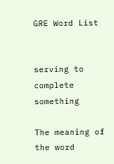GRE Word List


serving to complete something

The meaning of the word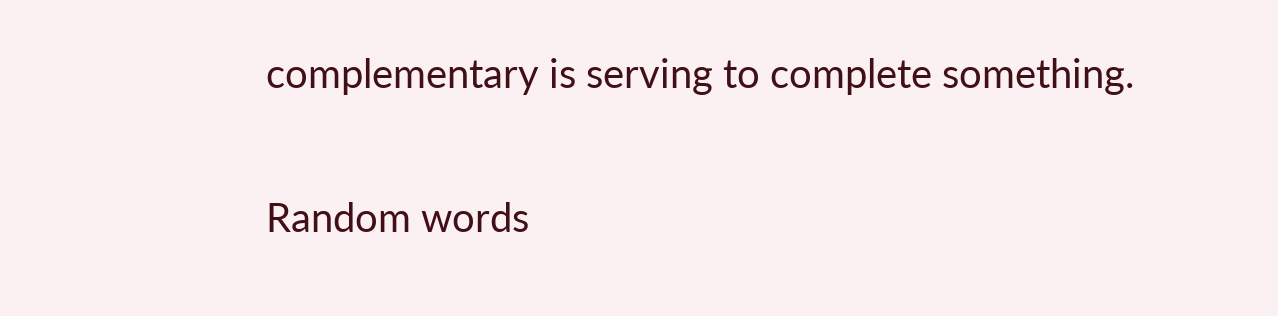complementary is serving to complete something.

Random words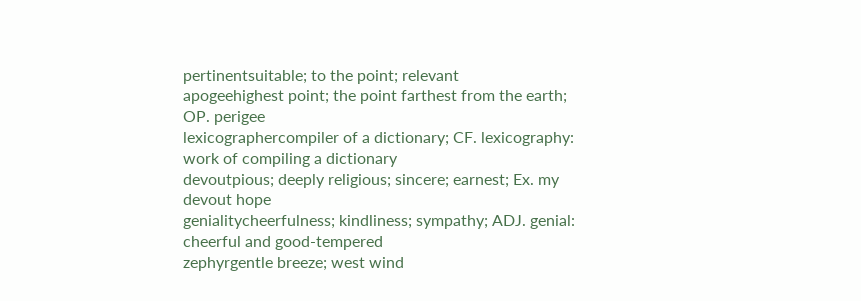pertinentsuitable; to the point; relevant
apogeehighest point; the point farthest from the earth; OP. perigee
lexicographercompiler of a dictionary; CF. lexicography: work of compiling a dictionary
devoutpious; deeply religious; sincere; earnest; Ex. my devout hope
genialitycheerfulness; kindliness; sympathy; ADJ. genial: cheerful and good-tempered
zephyrgentle breeze; west wind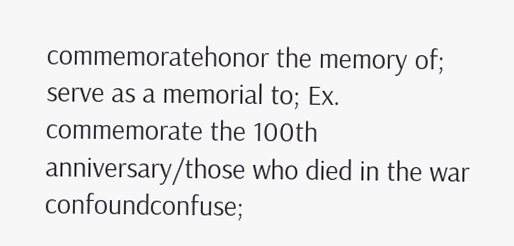commemoratehonor the memory of; serve as a memorial to; Ex. commemorate the 100th anniversary/those who died in the war
confoundconfuse;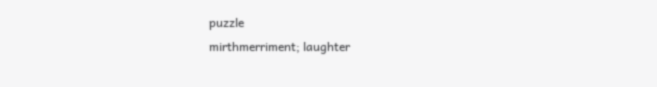puzzle
mirthmerriment; laughter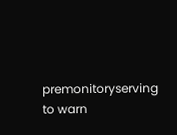premonitoryserving to warn